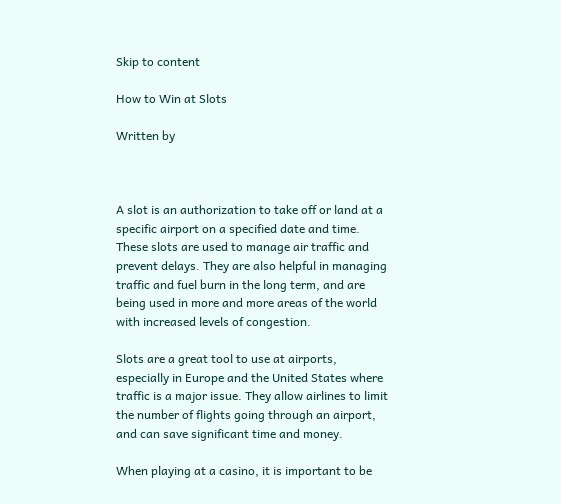Skip to content

How to Win at Slots

Written by



A slot is an authorization to take off or land at a specific airport on a specified date and time. These slots are used to manage air traffic and prevent delays. They are also helpful in managing traffic and fuel burn in the long term, and are being used in more and more areas of the world with increased levels of congestion.

Slots are a great tool to use at airports, especially in Europe and the United States where traffic is a major issue. They allow airlines to limit the number of flights going through an airport, and can save significant time and money.

When playing at a casino, it is important to be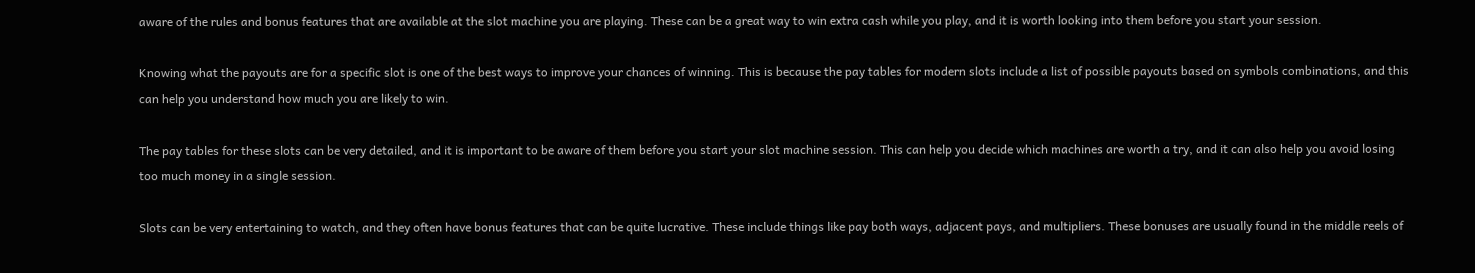aware of the rules and bonus features that are available at the slot machine you are playing. These can be a great way to win extra cash while you play, and it is worth looking into them before you start your session.

Knowing what the payouts are for a specific slot is one of the best ways to improve your chances of winning. This is because the pay tables for modern slots include a list of possible payouts based on symbols combinations, and this can help you understand how much you are likely to win.

The pay tables for these slots can be very detailed, and it is important to be aware of them before you start your slot machine session. This can help you decide which machines are worth a try, and it can also help you avoid losing too much money in a single session.

Slots can be very entertaining to watch, and they often have bonus features that can be quite lucrative. These include things like pay both ways, adjacent pays, and multipliers. These bonuses are usually found in the middle reels of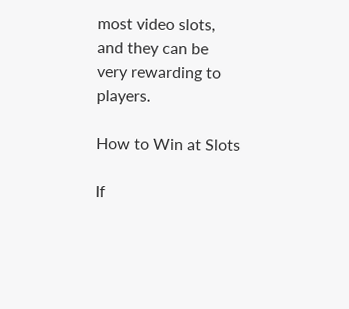most video slots, and they can be very rewarding to players.

How to Win at Slots

If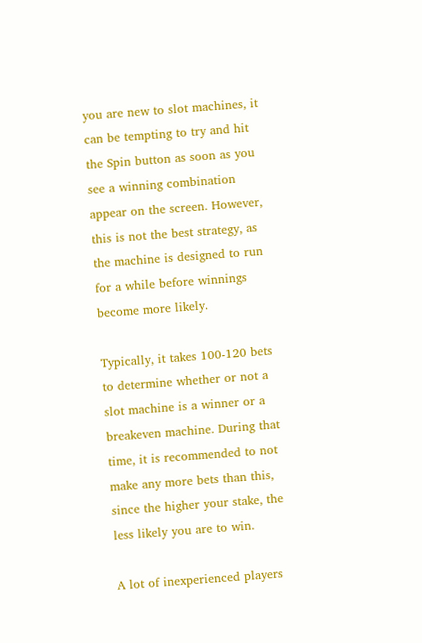you are new to slot machines, it can be tempting to try and hit the Spin button as soon as you see a winning combination appear on the screen. However, this is not the best strategy, as the machine is designed to run for a while before winnings become more likely.

Typically, it takes 100-120 bets to determine whether or not a slot machine is a winner or a breakeven machine. During that time, it is recommended to not make any more bets than this, since the higher your stake, the less likely you are to win.

A lot of inexperienced players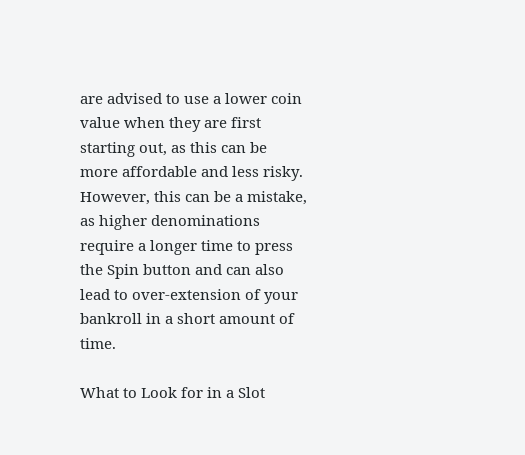are advised to use a lower coin value when they are first starting out, as this can be more affordable and less risky. However, this can be a mistake, as higher denominations require a longer time to press the Spin button and can also lead to over-extension of your bankroll in a short amount of time.

What to Look for in a Slot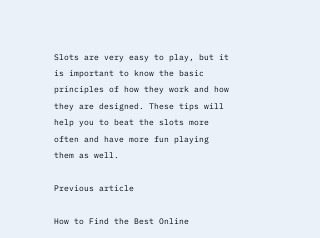Slots are very easy to play, but it is important to know the basic principles of how they work and how they are designed. These tips will help you to beat the slots more often and have more fun playing them as well.

Previous article

How to Find the Best Online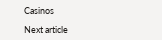Casinos

Next article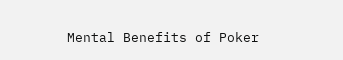Mental Benefits of Poker